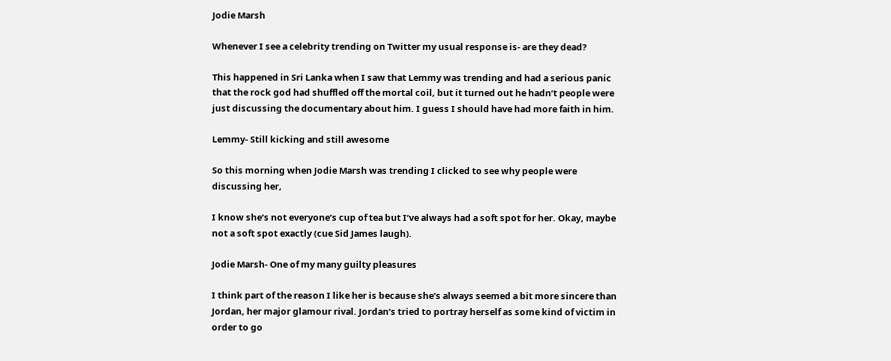Jodie Marsh

Whenever I see a celebrity trending on Twitter my usual response is- are they dead?

This happened in Sri Lanka when I saw that Lemmy was trending and had a serious panic that the rock god had shuffled off the mortal coil, but it turned out he hadn’t people were just discussing the documentary about him. I guess I should have had more faith in him.

Lemmy- Still kicking and still awesome

So this morning when Jodie Marsh was trending I clicked to see why people were discussing her,

I know she’s not everyone’s cup of tea but I’ve always had a soft spot for her. Okay, maybe not a soft spot exactly (cue Sid James laugh).

Jodie Marsh- One of my many guilty pleasures

I think part of the reason I like her is because she’s always seemed a bit more sincere than Jordan, her major glamour rival. Jordan’s tried to portray herself as some kind of victim in order to go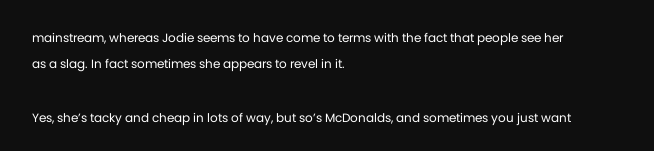mainstream, whereas Jodie seems to have come to terms with the fact that people see her as a slag. In fact sometimes she appears to revel in it.

Yes, she’s tacky and cheap in lots of way, but so’s McDonalds, and sometimes you just want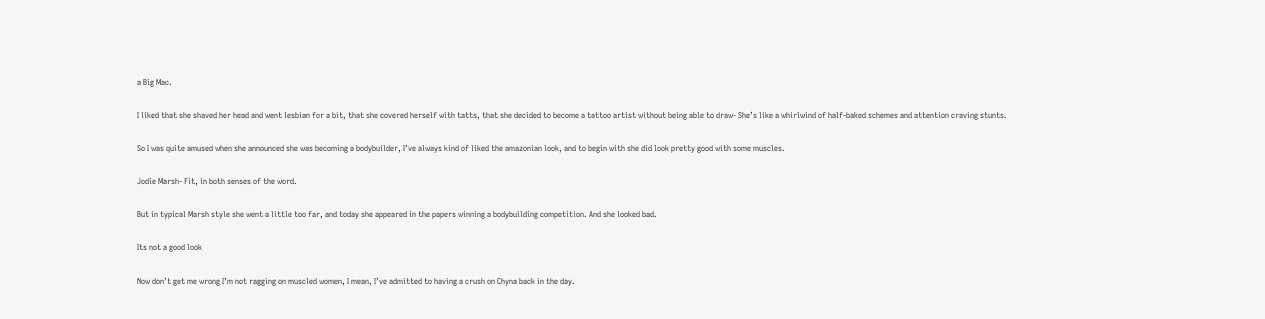a Big Mac.

I liked that she shaved her head and went lesbian for a bit, that she covered herself with tatts, that she decided to become a tattoo artist without being able to draw- She’s like a whirlwind of half-baked schemes and attention craving stunts.

So I was quite amused when she announced she was becoming a bodybuilder, I’ve always kind of liked the amazonian look, and to begin with she did look pretty good with some muscles.

Jodie Marsh- Fit, in both senses of the word.

But in typical Marsh style she went a little too far, and today she appeared in the papers winning a bodybuilding competition. And she looked bad.

Its not a good look

Now don’t get me wrong I’m not ragging on muscled women, I mean, I’ve admitted to having a crush on Chyna back in the day.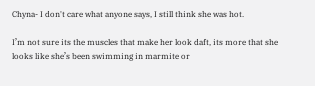Chyna- I don't care what anyone says, I still think she was hot.

I’m not sure its the muscles that make her look daft, its more that she looks like she’s been swimming in marmite or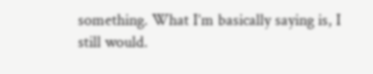something. What I’m basically saying is, I still would.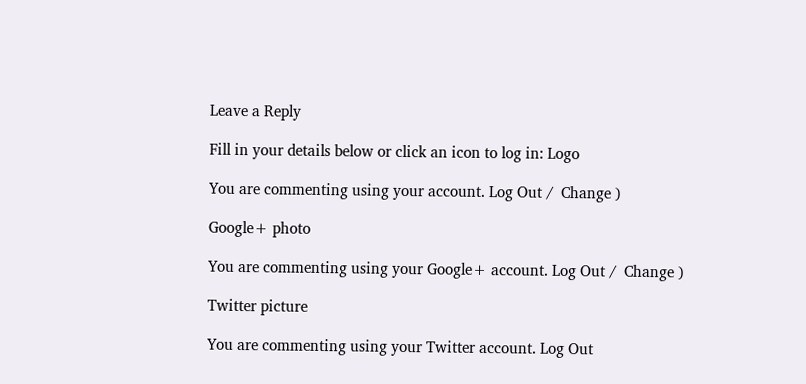Leave a Reply

Fill in your details below or click an icon to log in: Logo

You are commenting using your account. Log Out /  Change )

Google+ photo

You are commenting using your Google+ account. Log Out /  Change )

Twitter picture

You are commenting using your Twitter account. Log Out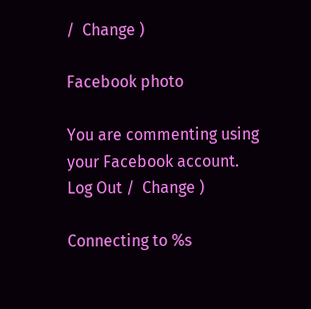/  Change )

Facebook photo

You are commenting using your Facebook account. Log Out /  Change )

Connecting to %s